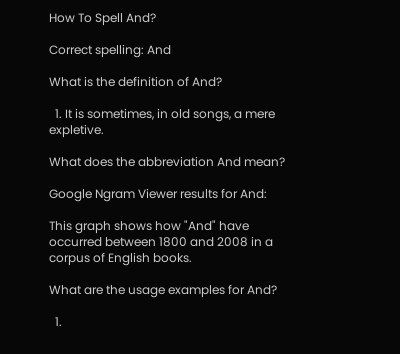How To Spell And?

Correct spelling: And

What is the definition of And?

  1. It is sometimes, in old songs, a mere expletive.

What does the abbreviation And mean?

Google Ngram Viewer results for And:

This graph shows how "And" have occurred between 1800 and 2008 in a corpus of English books.

What are the usage examples for And?

  1.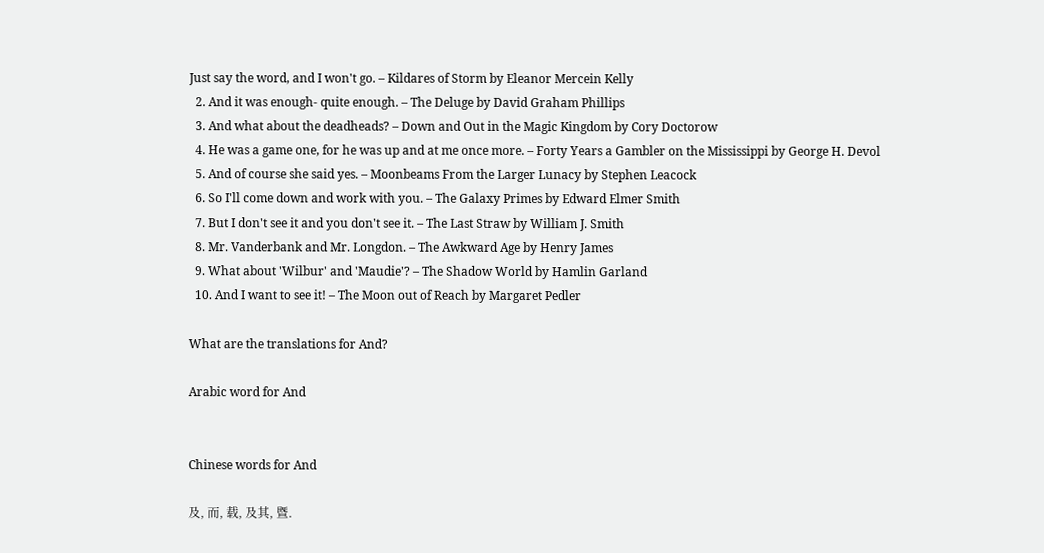Just say the word, and I won't go. – Kildares of Storm by Eleanor Mercein Kelly
  2. And it was enough- quite enough. – The Deluge by David Graham Phillips
  3. And what about the deadheads? – Down and Out in the Magic Kingdom by Cory Doctorow
  4. He was a game one, for he was up and at me once more. – Forty Years a Gambler on the Mississippi by George H. Devol
  5. And of course she said yes. – Moonbeams From the Larger Lunacy by Stephen Leacock
  6. So I'll come down and work with you. – The Galaxy Primes by Edward Elmer Smith
  7. But I don't see it and you don't see it. – The Last Straw by William J. Smith
  8. Mr. Vanderbank and Mr. Longdon. – The Awkward Age by Henry James
  9. What about 'Wilbur' and 'Maudie'? – The Shadow World by Hamlin Garland
  10. And I want to see it! – The Moon out of Reach by Margaret Pedler

What are the translations for And?

Arabic word for And


Chinese words for And

及, 而, 载, 及其, 暨.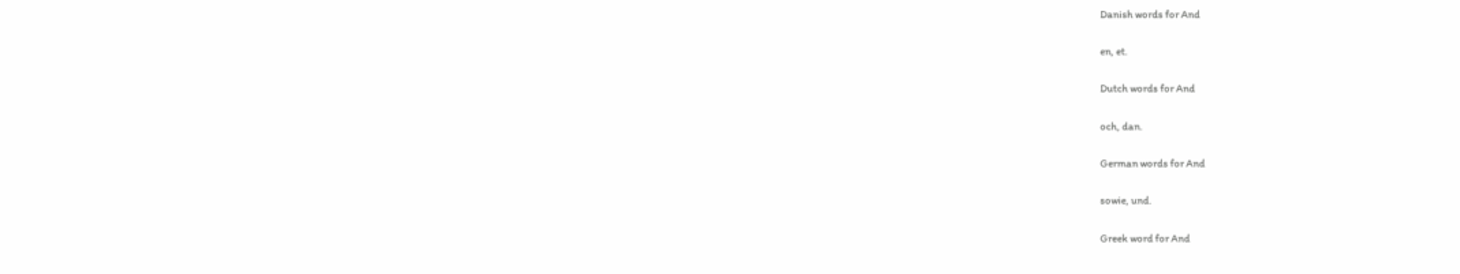Danish words for And

en, et.

Dutch words for And

och, dan.

German words for And

sowie, und.

Greek word for And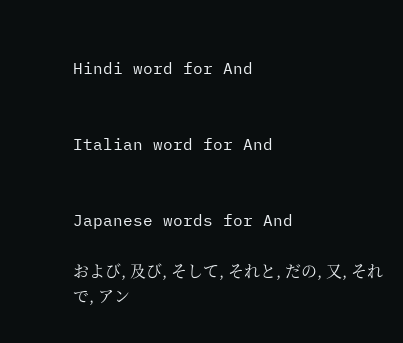Hindi word for And


Italian word for And


Japanese words for And

および, 及び, そして, それと, だの, 又, それで, アン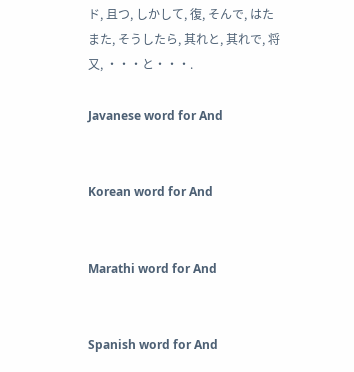ド, 且つ, しかして, 復, そんで, はたまた, そうしたら, 其れと, 其れで, 将又, ・・・と・・・.

Javanese word for And


Korean word for And


Marathi word for And


Spanish word for And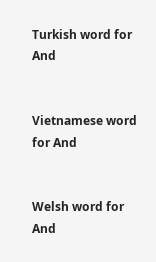Turkish word for And


Vietnamese word for And


Welsh word for And